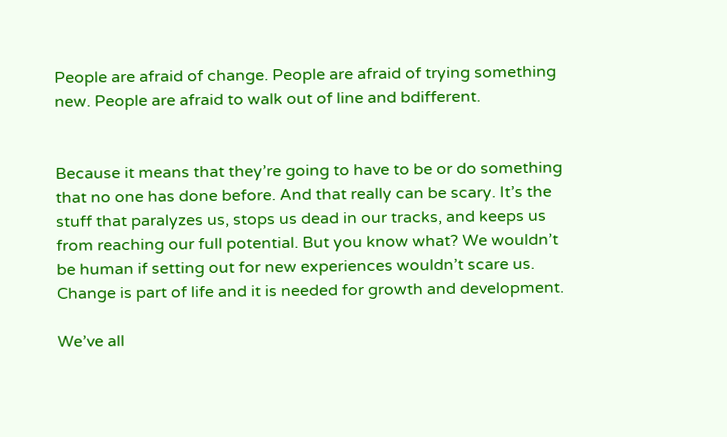People are afraid of change. People are afraid of trying something new. People are afraid to walk out of line and bdifferent.


Because it means that they’re going to have to be or do something that no one has done before. And that really can be scary. It’s the stuff that paralyzes us, stops us dead in our tracks, and keeps us from reaching our full potential. But you know what? We wouldn’t be human if setting out for new experiences wouldn’t scare us. Change is part of life and it is needed for growth and development.

We’ve all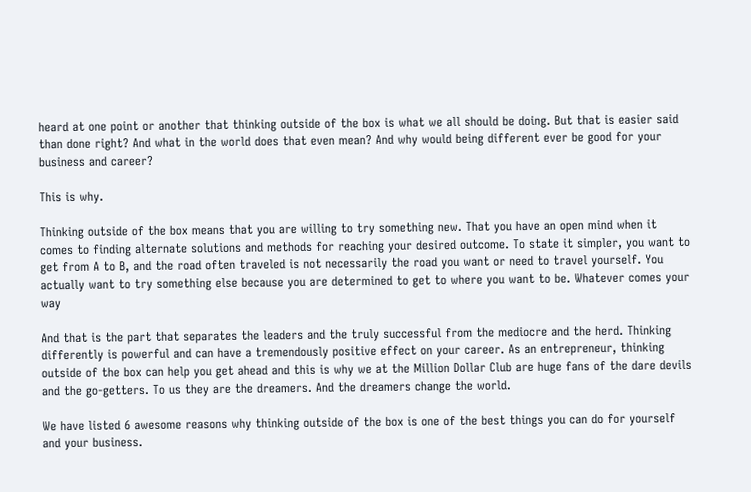heard at one point or another that thinking outside of the box is what we all should be doing. But that is easier said than done right? And what in the world does that even mean? And why would being different ever be good for your business and career?

This is why.

Thinking outside of the box means that you are willing to try something new. That you have an open mind when it comes to finding alternate solutions and methods for reaching your desired outcome. To state it simpler, you want to get from A to B, and the road often traveled is not necessarily the road you want or need to travel yourself. You actually want to try something else because you are determined to get to where you want to be. Whatever comes your way

And that is the part that separates the leaders and the truly successful from the mediocre and the herd. Thinking differently is powerful and can have a tremendously positive effect on your career. As an entrepreneur, thinking outside of the box can help you get ahead and this is why we at the Million Dollar Club are huge fans of the dare devils and the go-getters. To us they are the dreamers. And the dreamers change the world.

We have listed 6 awesome reasons why thinking outside of the box is one of the best things you can do for yourself and your business.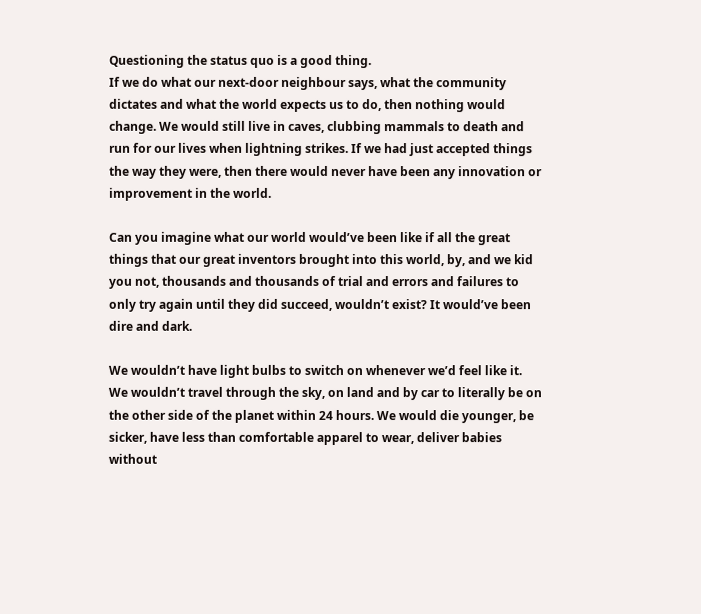Questioning the status quo is a good thing.
If we do what our next-door neighbour says, what the community dictates and what the world expects us to do, then nothing would change. We would still live in caves, clubbing mammals to death and run for our lives when lightning strikes. If we had just accepted things the way they were, then there would never have been any innovation or improvement in the world.

Can you imagine what our world would’ve been like if all the great things that our great inventors brought into this world, by, and we kid you not, thousands and thousands of trial and errors and failures to only try again until they did succeed, wouldn’t exist? It would’ve been dire and dark.

We wouldn’t have light bulbs to switch on whenever we’d feel like it. We wouldn’t travel through the sky, on land and by car to literally be on the other side of the planet within 24 hours. We would die younger, be sicker, have less than comfortable apparel to wear, deliver babies without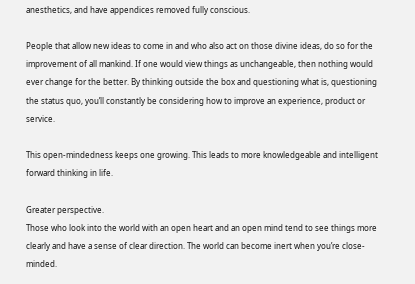anesthetics, and have appendices removed fully conscious.

People that allow new ideas to come in and who also act on those divine ideas, do so for the improvement of all mankind. If one would view things as unchangeable, then nothing would ever change for the better. By thinking outside the box and questioning what is, questioning the status quo, you’ll constantly be considering how to improve an experience, product or service.

This open-mindedness keeps one growing. This leads to more knowledgeable and intelligent forward thinking in life.

Greater perspective.
Those who look into the world with an open heart and an open mind tend to see things more clearly and have a sense of clear direction. The world can become inert when you’re close-minded.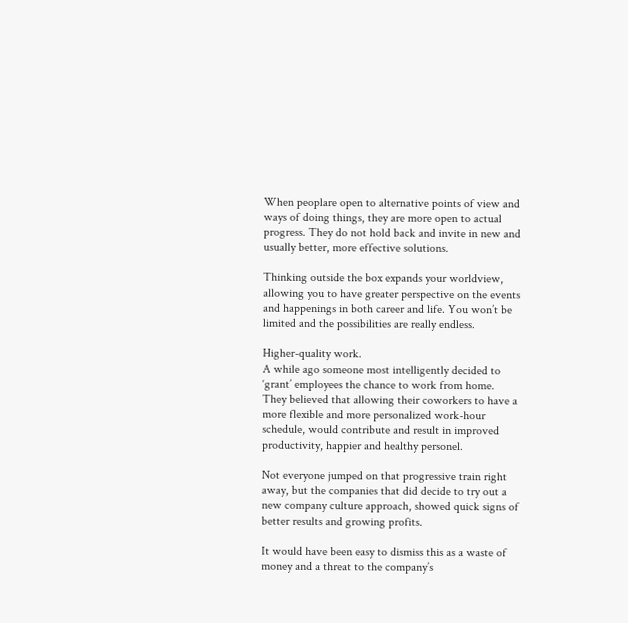When peoplare open to alternative points of view and ways of doing things, they are more open to actual progress. They do not hold back and invite in new and usually better, more effective solutions.

Thinking outside the box expands your worldview, allowing you to have greater perspective on the events and happenings in both career and life. You won’t be limited and the possibilities are really endless.

Higher-quality work.
A while ago someone most intelligently decided to ‘grant’ employees the chance to work from home. They believed that allowing their coworkers to have a more flexible and more personalized work-hour schedule, would contribute and result in improved productivity, happier and healthy personel.

Not everyone jumped on that progressive train right away, but the companies that did decide to try out a new company culture approach, showed quick signs of better results and growing profits.

It would have been easy to dismiss this as a waste of money and a threat to the company’s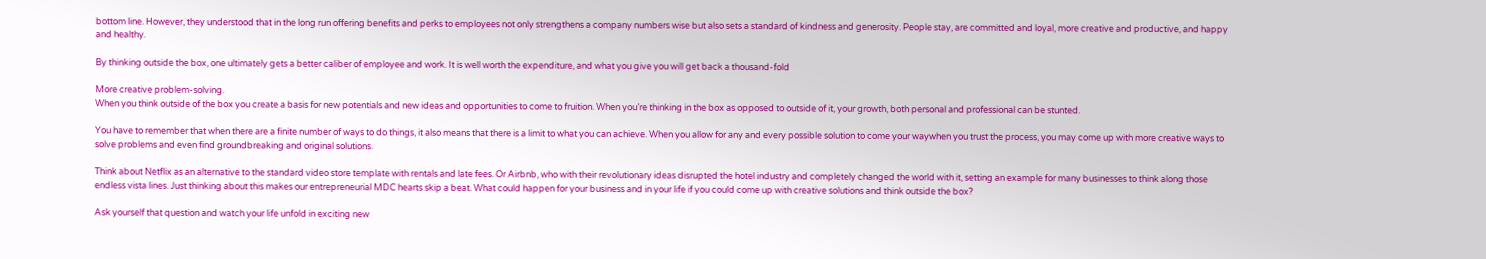bottom line. However, they understood that in the long run offering benefits and perks to employees not only strengthens a company numbers wise but also sets a standard of kindness and generosity. People stay, are committed and loyal, more creative and productive, and happy and healthy.

By thinking outside the box, one ultimately gets a better caliber of employee and work. It is well worth the expenditure, and what you give you will get back a thousand-fold

More creative problem-solving.
When you think outside of the box you create a basis for new potentials and new ideas and opportunities to come to fruition. When you’re thinking in the box as opposed to outside of it, your growth, both personal and professional can be stunted.

You have to remember that when there are a finite number of ways to do things, it also means that there is a limit to what you can achieve. When you allow for any and every possible solution to come your waywhen you trust the process, you may come up with more creative ways to solve problems and even find groundbreaking and original solutions.

Think about Netflix as an alternative to the standard video store template with rentals and late fees. Or Airbnb, who with their revolutionary ideas disrupted the hotel industry and completely changed the world with it, setting an example for many businesses to think along those endless vista lines. Just thinking about this makes our entrepreneurial MDC hearts skip a beat. What could happen for your business and in your life if you could come up with creative solutions and think outside the box?

Ask yourself that question and watch your life unfold in exciting new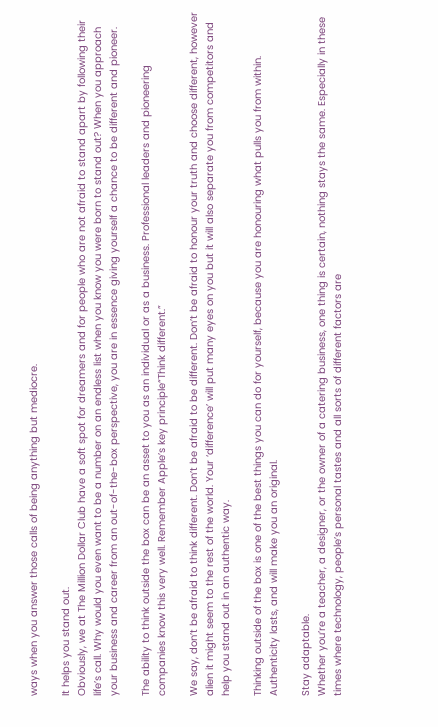ways when you answer those calls of being anything but mediocre.

It helps you stand out.
Obviously, we at The Million Dollar Club have a soft spot for dreamers and for people who are not afraid to stand apart by following their life’s call. Why would you even want to be a number on an endless list when you know you were born to stand out? When you approach your business and career from an out-of-the-box perspective, you are in essence giving yourself a chance to be different and pioneer.

The ability to think outside the box can be an asset to you as an individual or as a business. Professional leaders and pioneering companies know this very well. Remember Apple’s key principle“Think different.”

We say, don’t be afraid to think different. Don’t be afraid to be different. Don’t be afraid to honour your truth and choose different, however alien it might seem to the rest of the world. Your ‘difference’ will put many eyes on you but it will also separate you from competitors and help you stand out in an authentic way.

Thinking outside of the box is one of the best things you can do for yourself, because you are honouring what pulls you from within. Authenticity lasts, and will make you an original.

Stay adaptable.
Whether you’re a teacher, a designer, or the owner of a catering business, one thing is certain, nothing stays the same. Especially in these times where technology, people’s personal tastes and all sorts of different factors are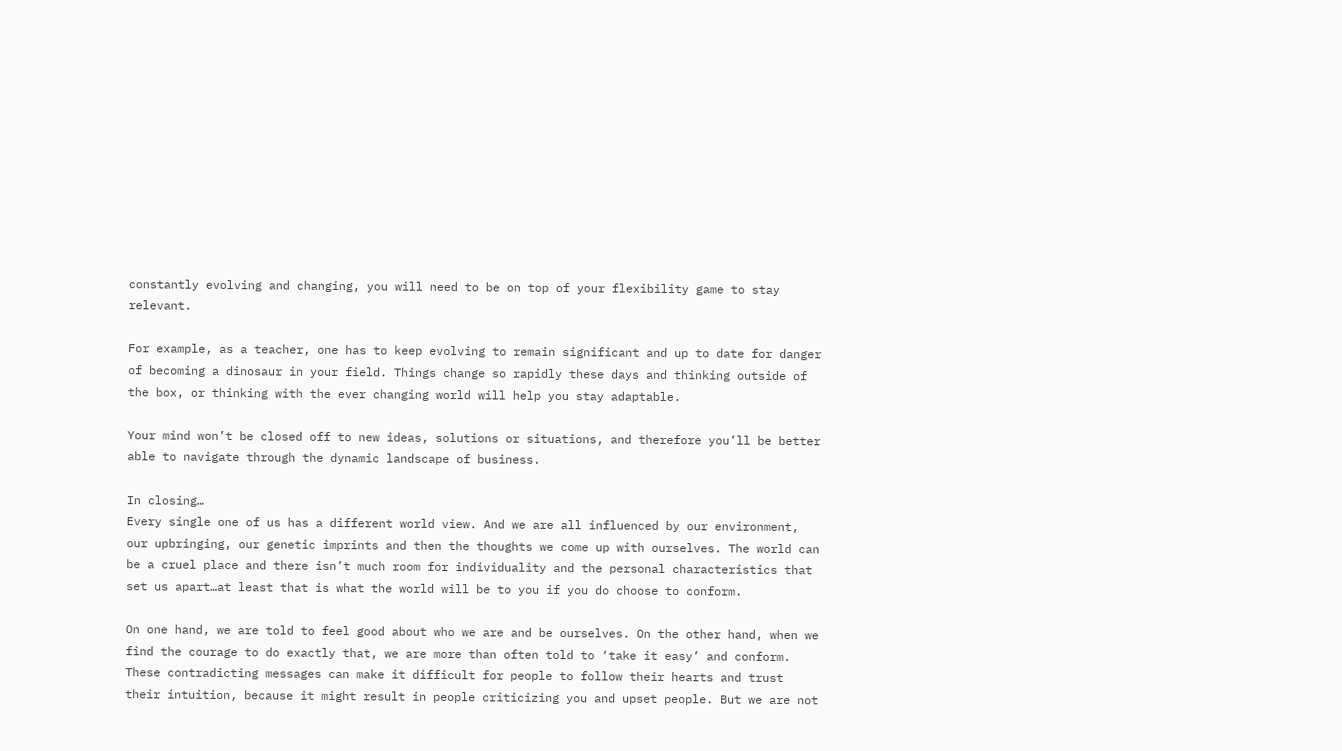constantly evolving and changing, you will need to be on top of your flexibility game to stay relevant.

For example, as a teacher, one has to keep evolving to remain significant and up to date for danger of becoming a dinosaur in your field. Things change so rapidly these days and thinking outside of the box, or thinking with the ever changing world will help you stay adaptable.

Your mind won’t be closed off to new ideas, solutions or situations, and therefore you’ll be better able to navigate through the dynamic landscape of business.

In closing…
Every single one of us has a different world view. And we are all influenced by our environment, our upbringing, our genetic imprints and then the thoughts we come up with ourselves. The world can be a cruel place and there isn’t much room for individuality and the personal characteristics that set us apart…at least that is what the world will be to you if you do choose to conform.

On one hand, we are told to feel good about who we are and be ourselves. On the other hand, when we find the courage to do exactly that, we are more than often told to ‘take it easy’ and conform. These contradicting messages can make it difficult for people to follow their hearts and trust their intuition, because it might result in people criticizing you and upset people. But we are not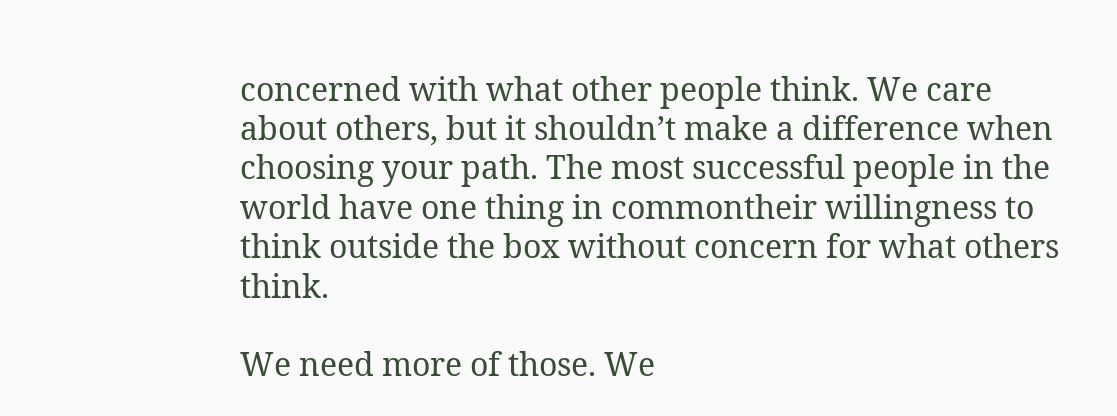concerned with what other people think. We care about others, but it shouldn’t make a difference when choosing your path. The most successful people in the world have one thing in commontheir willingness to think outside the box without concern for what others think.

We need more of those. We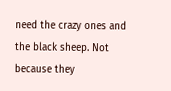need the crazy ones and the black sheep. Not because they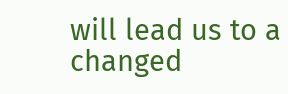will lead us to a changed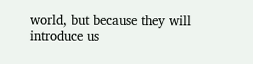world, but because they will introduce us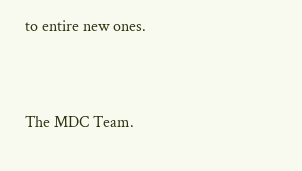to entire new ones.


The MDC Team.